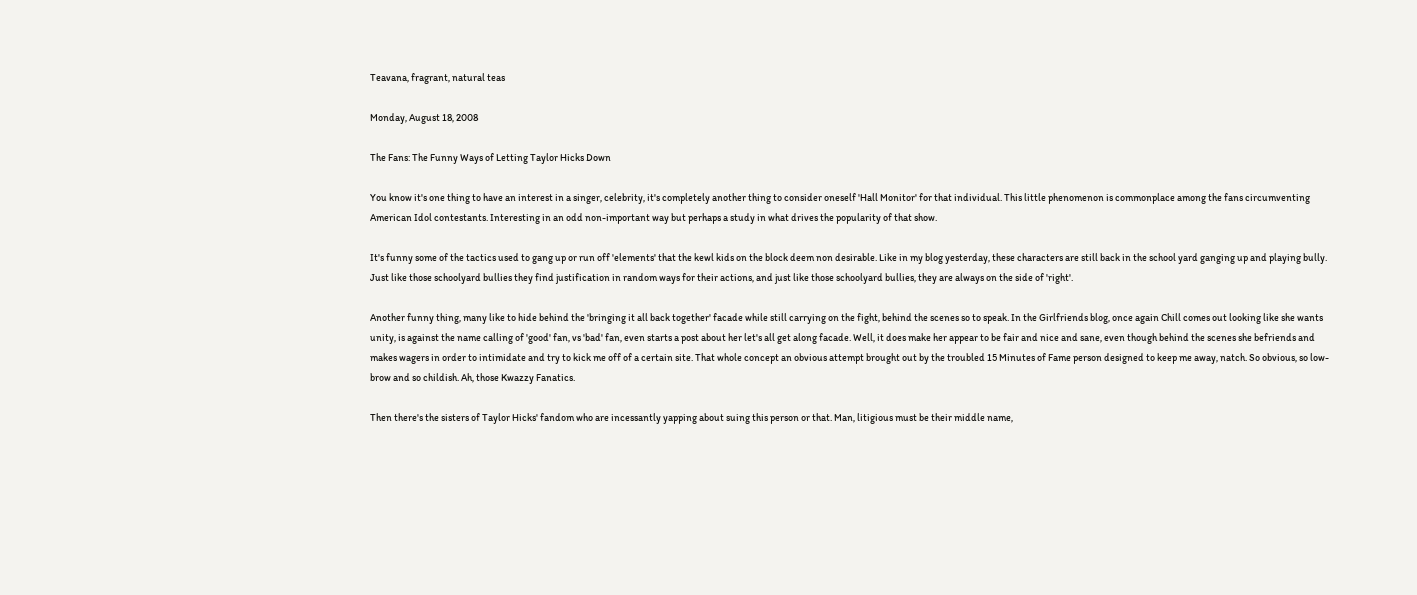Teavana, fragrant, natural teas

Monday, August 18, 2008

The Fans: The Funny Ways of Letting Taylor Hicks Down

You know it's one thing to have an interest in a singer, celebrity, it's completely another thing to consider oneself 'Hall Monitor' for that individual. This little phenomenon is commonplace among the fans circumventing American Idol contestants. Interesting in an odd non-important way but perhaps a study in what drives the popularity of that show.

It's funny some of the tactics used to gang up or run off 'elements' that the kewl kids on the block deem non desirable. Like in my blog yesterday, these characters are still back in the school yard ganging up and playing bully. Just like those schoolyard bullies they find justification in random ways for their actions, and just like those schoolyard bullies, they are always on the side of 'right'.

Another funny thing, many like to hide behind the 'bringing it all back together' facade while still carrying on the fight, behind the scenes so to speak. In the Girlfriends blog, once again Chill comes out looking like she wants unity, is against the name calling of 'good' fan, vs 'bad' fan, even starts a post about her let's all get along facade. Well, it does make her appear to be fair and nice and sane, even though behind the scenes she befriends and makes wagers in order to intimidate and try to kick me off of a certain site. That whole concept an obvious attempt brought out by the troubled 15 Minutes of Fame person designed to keep me away, natch. So obvious, so low-brow and so childish. Ah, those Kwazzy Fanatics.

Then there's the sisters of Taylor Hicks' fandom who are incessantly yapping about suing this person or that. Man, litigious must be their middle name,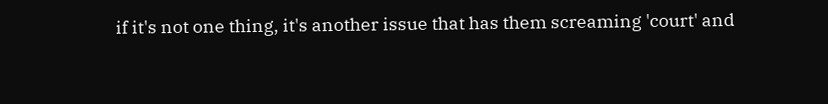if it's not one thing, it's another issue that has them screaming 'court' and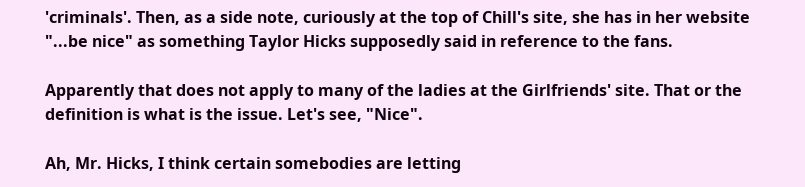'criminals'. Then, as a side note, curiously at the top of Chill's site, she has in her website "...be nice" as something Taylor Hicks supposedly said in reference to the fans.

Apparently that does not apply to many of the ladies at the Girlfriends' site. That or the definition is what is the issue. Let's see, "Nice".

Ah, Mr. Hicks, I think certain somebodies are letting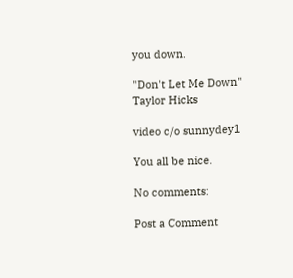you down.

"Don't Let Me Down" Taylor Hicks

video c/o sunnydey1

You all be nice.

No comments:

Post a Comment